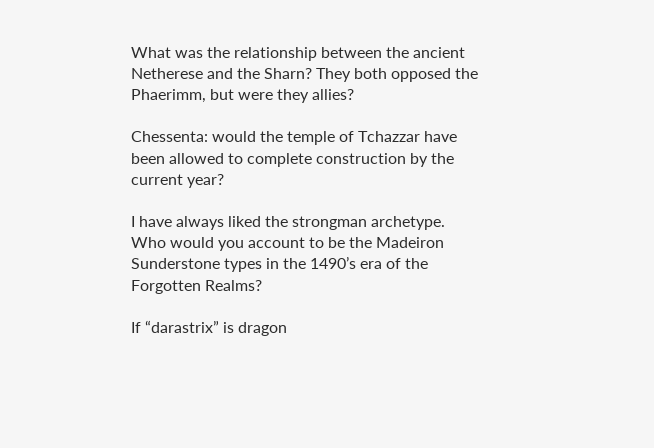What was the relationship between the ancient Netherese and the Sharn? They both opposed the Phaerimm, but were they allies?

Chessenta: would the temple of Tchazzar have been allowed to complete construction by the current year?

I have always liked the strongman archetype. Who would you account to be the Madeiron Sunderstone types in the 1490’s era of the Forgotten Realms?

If “darastrix” is dragon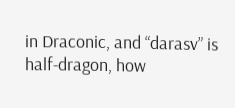in Draconic, and “darasv” is half-dragon, how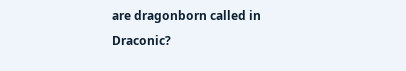are dragonborn called in Draconic?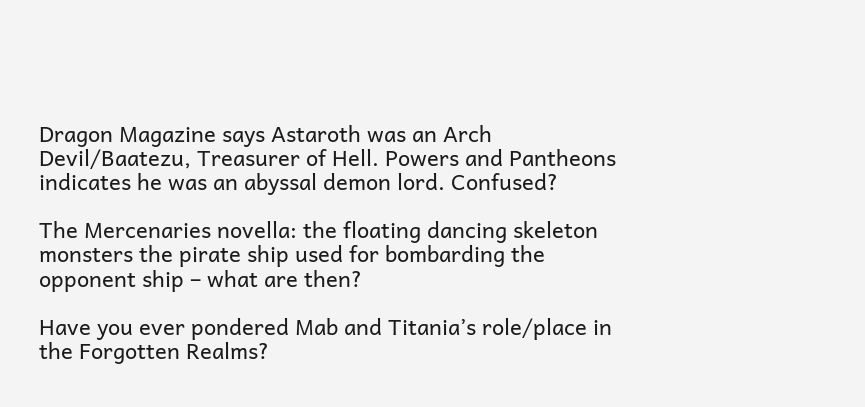Dragon Magazine says Astaroth was an Arch Devil/Baatezu, Treasurer of Hell. Powers and Pantheons indicates he was an abyssal demon lord. Confused?

The Mercenaries novella: the floating dancing skeleton monsters the pirate ship used for bombarding the opponent ship – what are then?

Have you ever pondered Mab and Titania’s role/place in the Forgotten Realms?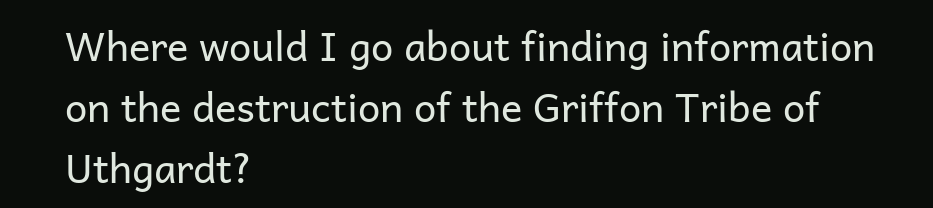Where would I go about finding information on the destruction of the Griffon Tribe of Uthgardt?